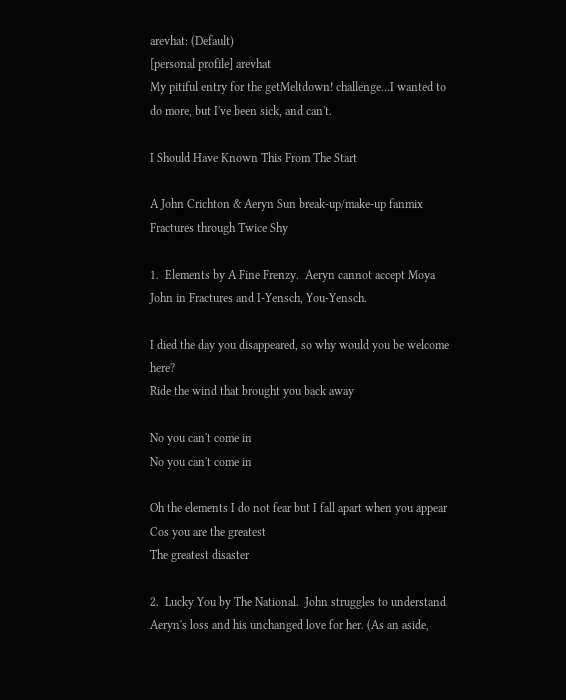arevhat: (Default)
[personal profile] arevhat
My pitiful entry for the getMeltdown! challenge...I wanted to do more, but I've been sick, and can't.

I Should Have Known This From The Start

A John Crichton & Aeryn Sun break-up/make-up fanmix
Fractures through Twice Shy

1.  Elements by A Fine Frenzy.  Aeryn cannot accept Moya John in Fractures and I-Yensch, You-Yensch.

I died the day you disappeared, so why would you be welcome here?
Ride the wind that brought you back away

No you can't come in
No you can't come in

Oh the elements I do not fear but I fall apart when you appear
Cos you are the greatest
The greatest disaster

2.  Lucky You by The National.  John struggles to understand Aeryn's loss and his unchanged love for her. (As an aside,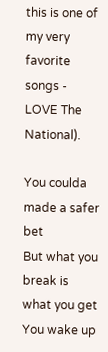this is one of my very favorite songs - LOVE The National).

You coulda made a safer bet
But what you break is what you get
You wake up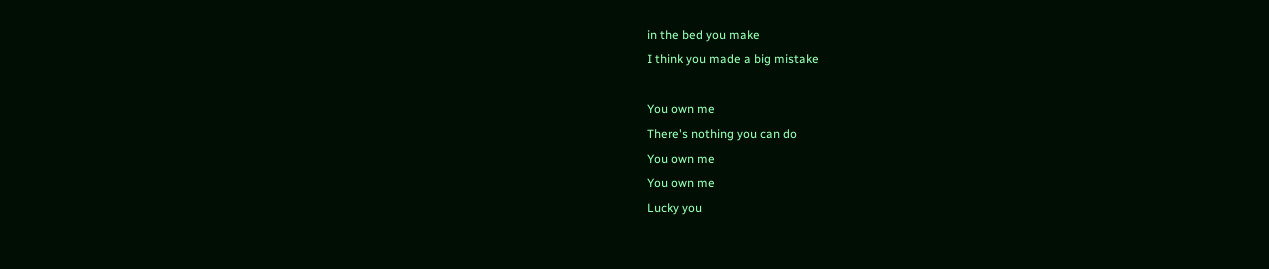in the bed you make
I think you made a big mistake

You own me
There's nothing you can do
You own me
You own me
Lucky you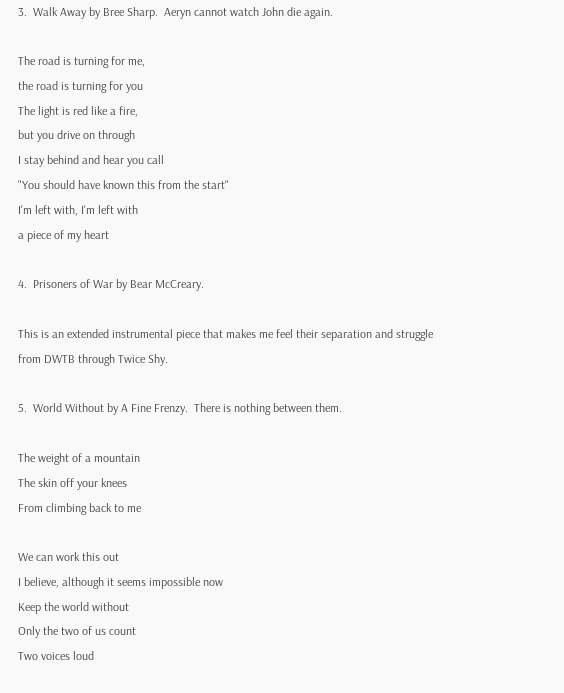3.  Walk Away by Bree Sharp.  Aeryn cannot watch John die again.

The road is turning for me,
the road is turning for you
The light is red like a fire,
but you drive on through
I stay behind and hear you call
"You should have known this from the start"
I'm left with, I'm left with
a piece of my heart

4.  Prisoners of War by Bear McCreary.

This is an extended instrumental piece that makes me feel their separation and struggle from DWTB through Twice Shy.

5.  World Without by A Fine Frenzy.  There is nothing between them.

The weight of a mountain
The skin off your knees
From climbing back to me

We can work this out
I believe, although it seems impossible now
Keep the world without
Only the two of us count
Two voices loud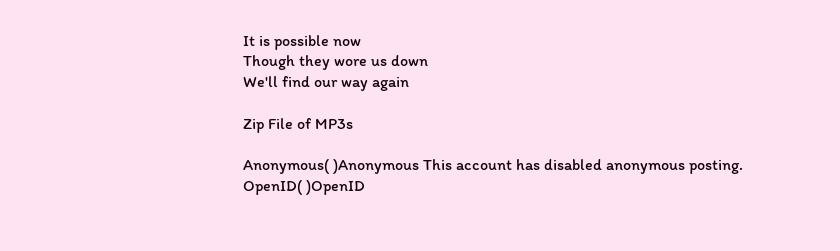It is possible now
Though they wore us down
We'll find our way again

Zip File of MP3s

Anonymous( )Anonymous This account has disabled anonymous posting.
OpenID( )OpenID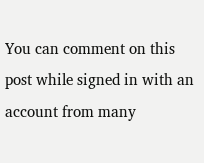You can comment on this post while signed in with an account from many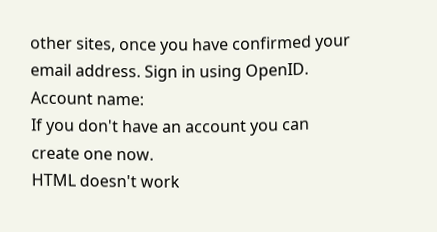other sites, once you have confirmed your email address. Sign in using OpenID.
Account name:
If you don't have an account you can create one now.
HTML doesn't work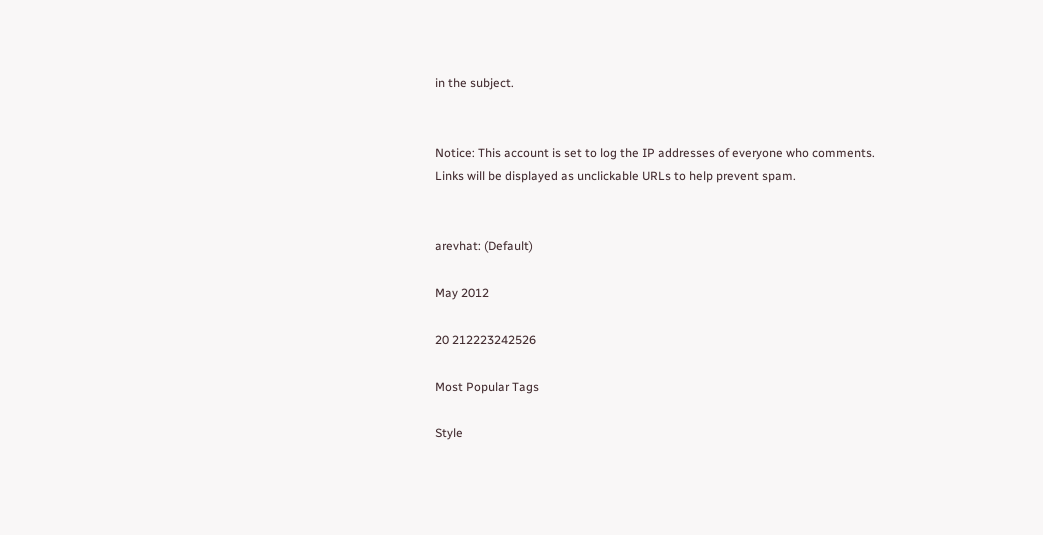in the subject.


Notice: This account is set to log the IP addresses of everyone who comments.
Links will be displayed as unclickable URLs to help prevent spam.


arevhat: (Default)

May 2012

20 212223242526

Most Popular Tags

Style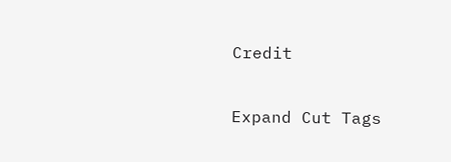Credit

Expand Cut Tags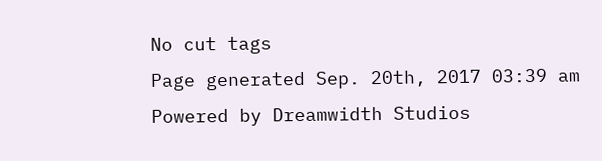No cut tags
Page generated Sep. 20th, 2017 03:39 am
Powered by Dreamwidth Studios